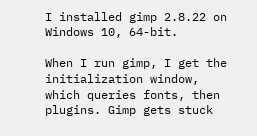I installed gimp 2.8.22 on Windows 10, 64-bit.

When I run gimp, I get the initialization window, which queries fonts, then plugins. Gimp gets stuck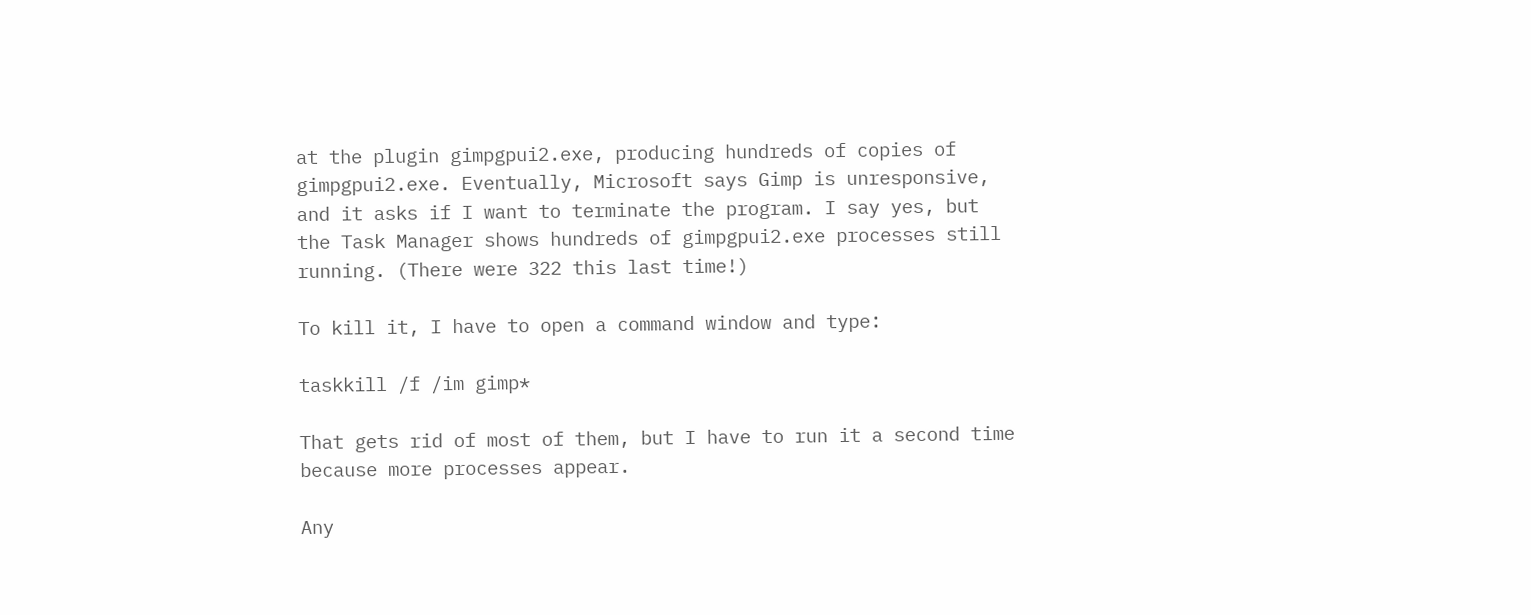at the plugin gimpgpui2.exe, producing hundreds of copies of gimpgpui2.exe. Eventually, Microsoft says Gimp is unresponsive, and it asks if I want to terminate the program. I say yes, but the Task Manager shows hundreds of gimpgpui2.exe processes still running. (There were 322 this last time!)

To kill it, I have to open a command window and type:

taskkill /f /im gimp*

That gets rid of most of them, but I have to run it a second time because more processes appear.

Any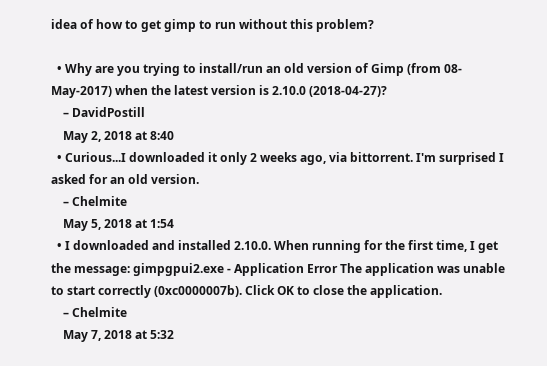idea of how to get gimp to run without this problem?

  • Why are you trying to install/run an old version of Gimp (from 08-May-2017) when the latest version is 2.10.0 (2018-04-27)?
    – DavidPostill
    May 2, 2018 at 8:40
  • Curious...I downloaded it only 2 weeks ago, via bittorrent. I'm surprised I asked for an old version.
    – Chelmite
    May 5, 2018 at 1:54
  • I downloaded and installed 2.10.0. When running for the first time, I get the message: gimpgpui2.exe - Application Error The application was unable to start correctly (0xc0000007b). Click OK to close the application.
    – Chelmite
    May 7, 2018 at 5:32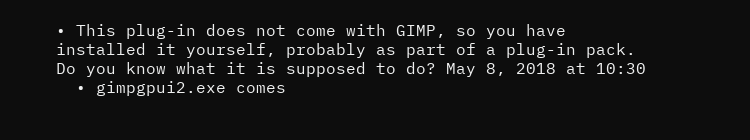• This plug-in does not come with GIMP, so you have installed it yourself, probably as part of a plug-in pack. Do you know what it is supposed to do? May 8, 2018 at 10:30
  • gimpgpui2.exe comes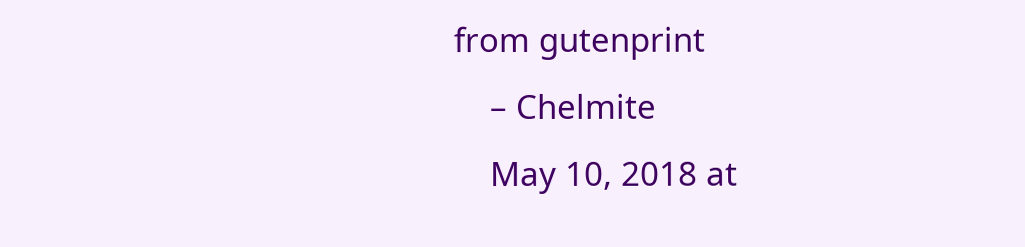from gutenprint
    – Chelmite
    May 10, 2018 at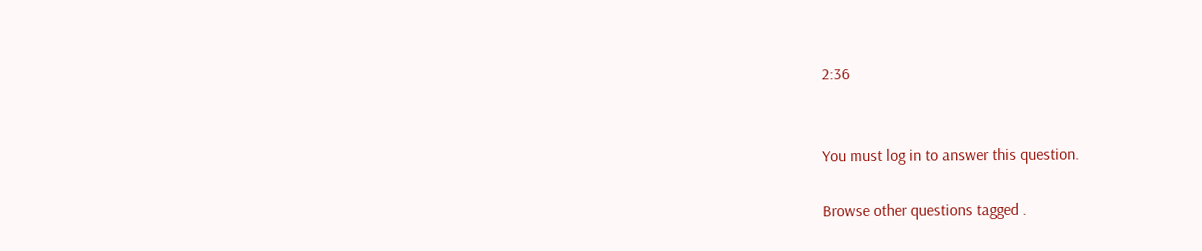2:36


You must log in to answer this question.

Browse other questions tagged .